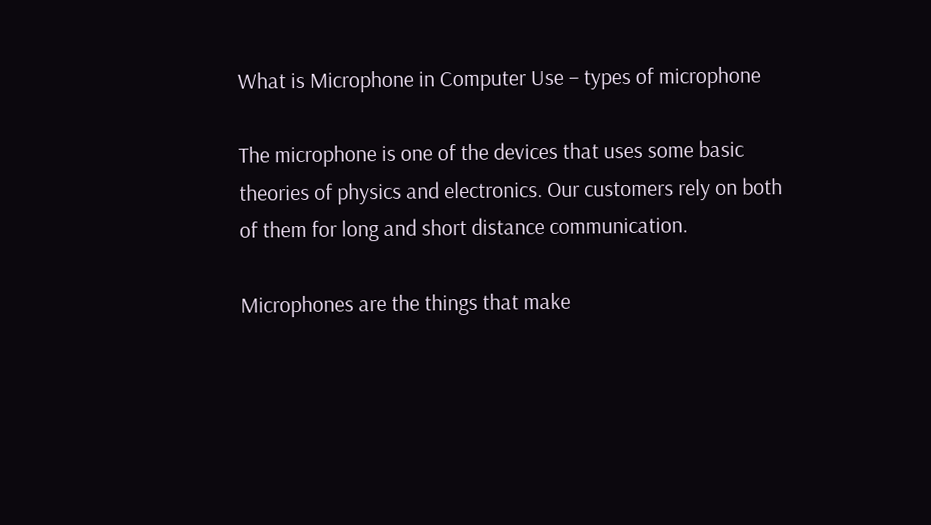What is Microphone in Computer Use – types of microphone

The microphone is one of the devices that uses some basic theories of physics and electronics. Our customers rely on both of them for long and short distance communication.

Microphones are the things that make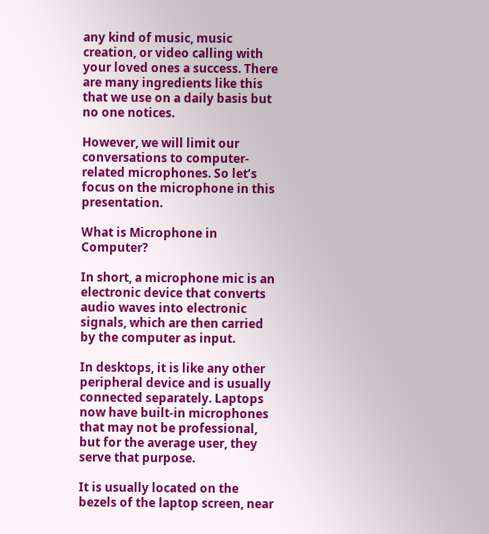any kind of music, music creation, or video calling with your loved ones a success. There are many ingredients like this that we use on a daily basis but no one notices.

However, we will limit our conversations to computer-related microphones. So let’s focus on the microphone in this presentation.

What is Microphone in Computer?

In short, a microphone mic is an electronic device that converts audio waves into electronic signals, which are then carried by the computer as input.

In desktops, it is like any other peripheral device and is usually connected separately. Laptops now have built-in microphones that may not be professional, but for the average user, they serve that purpose.

It is usually located on the bezels of the laptop screen, near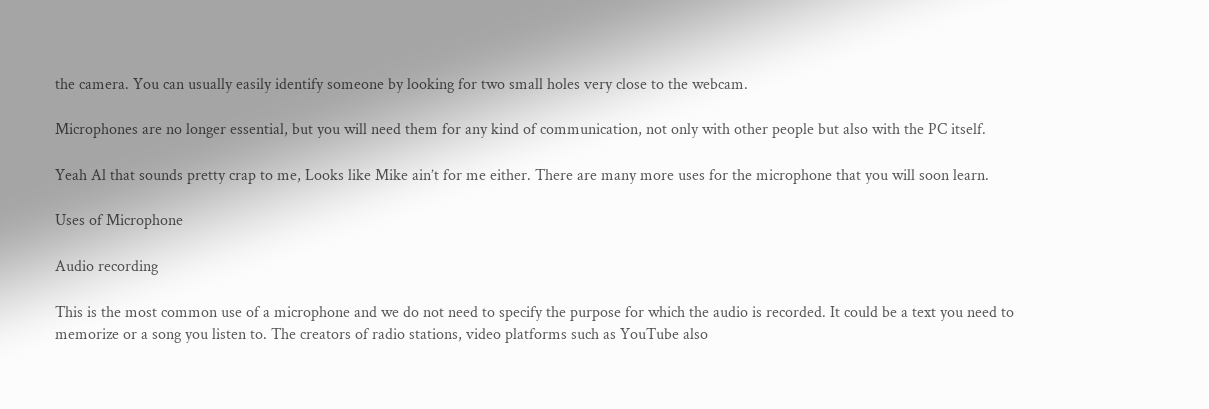the camera. You can usually easily identify someone by looking for two small holes very close to the webcam.

Microphones are no longer essential, but you will need them for any kind of communication, not only with other people but also with the PC itself.

Yeah Al that sounds pretty crap to me, Looks like Mike ain’t for me either. There are many more uses for the microphone that you will soon learn.

Uses of Microphone

Audio recording

This is the most common use of a microphone and we do not need to specify the purpose for which the audio is recorded. It could be a text you need to memorize or a song you listen to. The creators of radio stations, video platforms such as YouTube also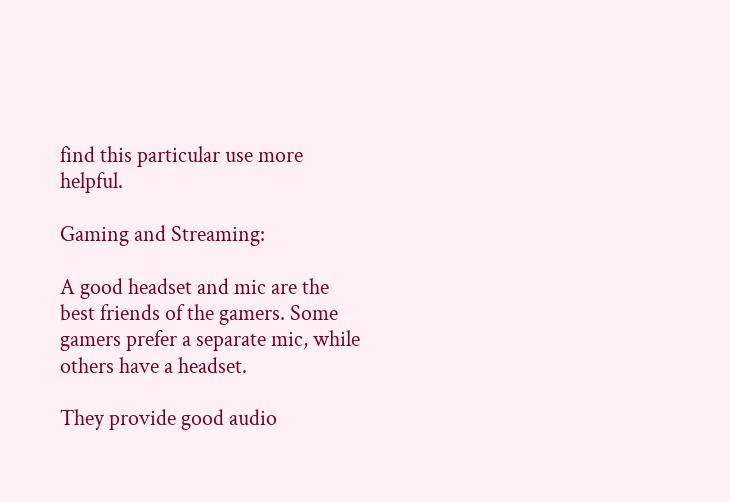find this particular use more helpful.

Gaming and Streaming:

A good headset and mic are the best friends of the gamers. Some gamers prefer a separate mic, while others have a headset.

They provide good audio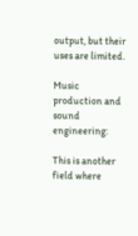output, but their uses are limited.

Music production and sound engineering:

This is another field where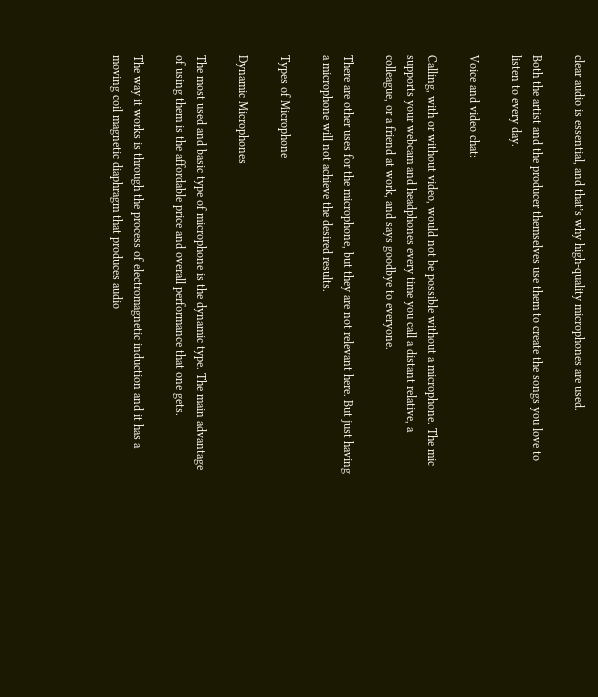clear audio is essential, and that’s why high-quality microphones are used.

Both the artist and the producer themselves use them to create the songs you love to listen to every day.

Voice and video chat:

Calling, with or without video, would not be possible without a microphone. The mic supports your webcam and headphones every time you call a distant relative, a colleague, or a friend at work, and says goodbye to everyone.

There are other uses for the microphone, but they are not relevant here. But just having a microphone will not achieve the desired results.

Types of Microphone

Dynamic Microphones

The most used and basic type of microphone is the dynamic type. The main advantage of using them is the affordable price and overall performance that one gets.

The way it works is through the process of electromagnetic induction and it has a moving coil magnetic diaphragm that produces audio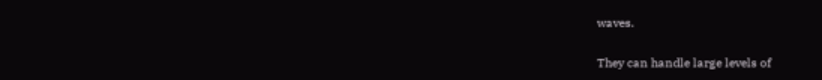waves.

They can handle large levels of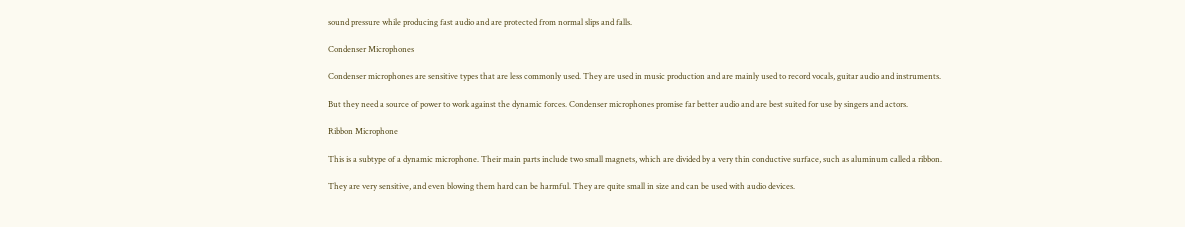sound pressure while producing fast audio and are protected from normal slips and falls.

Condenser Microphones

Condenser microphones are sensitive types that are less commonly used. They are used in music production and are mainly used to record vocals, guitar audio and instruments.

But they need a source of power to work against the dynamic forces. Condenser microphones promise far better audio and are best suited for use by singers and actors.

Ribbon Microphone

This is a subtype of a dynamic microphone. Their main parts include two small magnets, which are divided by a very thin conductive surface, such as aluminum called a ribbon.

They are very sensitive, and even blowing them hard can be harmful. They are quite small in size and can be used with audio devices.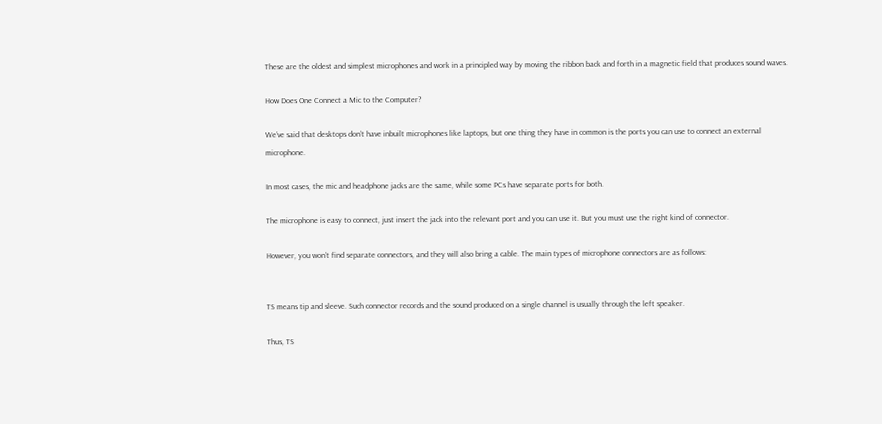These are the oldest and simplest microphones and work in a principled way by moving the ribbon back and forth in a magnetic field that produces sound waves.

How Does One Connect a Mic to the Computer?

We’ve said that desktops don’t have inbuilt microphones like laptops, but one thing they have in common is the ports you can use to connect an external microphone.

In most cases, the mic and headphone jacks are the same, while some PCs have separate ports for both.

The microphone is easy to connect, just insert the jack into the relevant port and you can use it. But you must use the right kind of connector.

However, you won’t find separate connectors, and they will also bring a cable. The main types of microphone connectors are as follows:


TS means tip and sleeve. Such connector records and the sound produced on a single channel is usually through the left speaker.

Thus, TS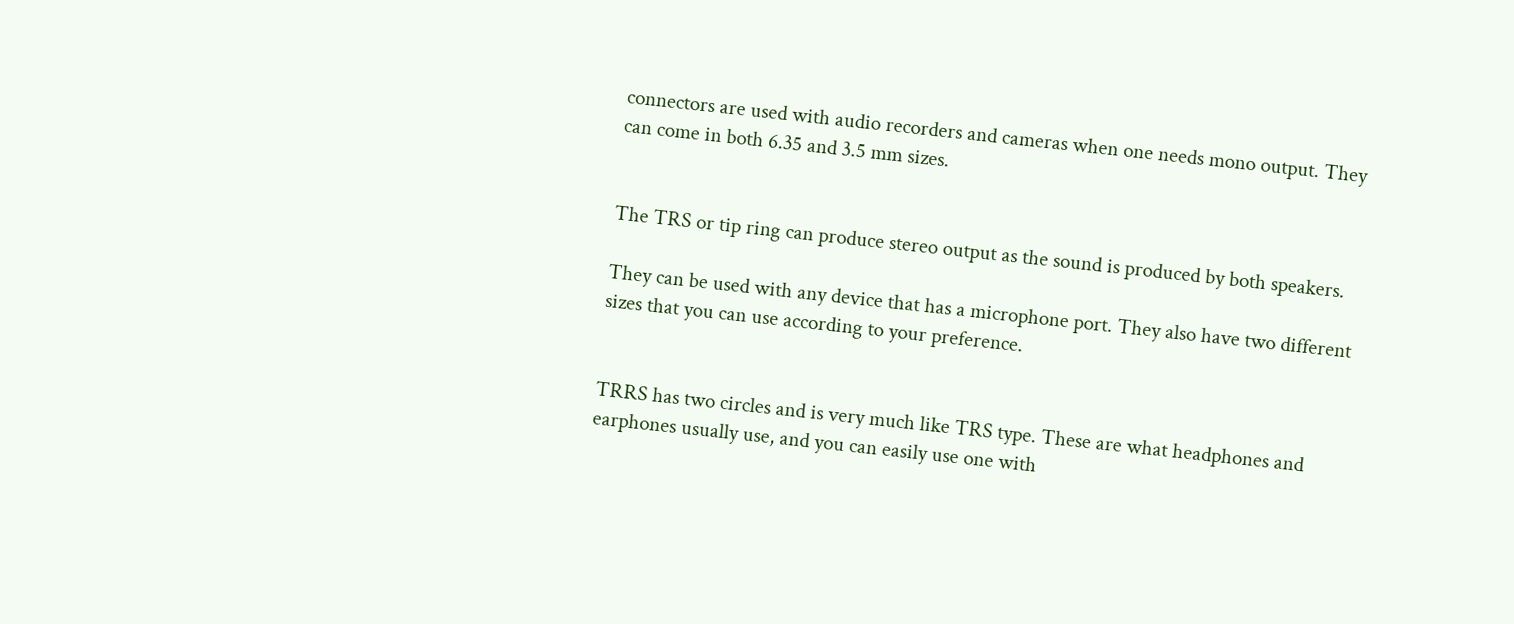connectors are used with audio recorders and cameras when one needs mono output. They can come in both 6.35 and 3.5 mm sizes.


The TRS or tip ring can produce stereo output as the sound is produced by both speakers.

They can be used with any device that has a microphone port. They also have two different sizes that you can use according to your preference.


TRRS has two circles and is very much like TRS type. These are what headphones and earphones usually use, and you can easily use one with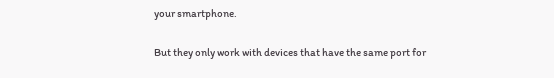your smartphone.

But they only work with devices that have the same port for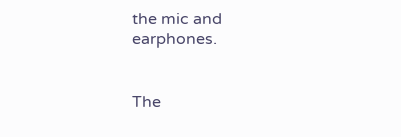the mic and earphones.


The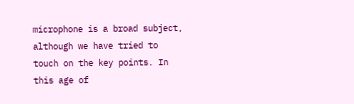microphone is a broad subject, although we have tried to touch on the key points. In this age of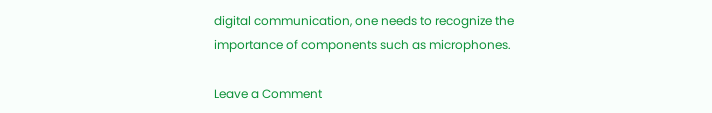digital communication, one needs to recognize the importance of components such as microphones.

Leave a Comment